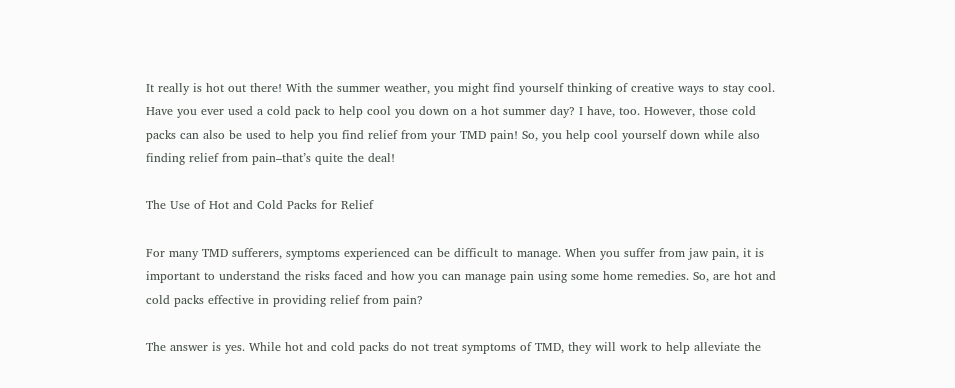It really is hot out there! With the summer weather, you might find yourself thinking of creative ways to stay cool. Have you ever used a cold pack to help cool you down on a hot summer day? I have, too. However, those cold packs can also be used to help you find relief from your TMD pain! So, you help cool yourself down while also finding relief from pain–that’s quite the deal!

The Use of Hot and Cold Packs for Relief

For many TMD sufferers, symptoms experienced can be difficult to manage. When you suffer from jaw pain, it is important to understand the risks faced and how you can manage pain using some home remedies. So, are hot and cold packs effective in providing relief from pain?

The answer is yes. While hot and cold packs do not treat symptoms of TMD, they will work to help alleviate the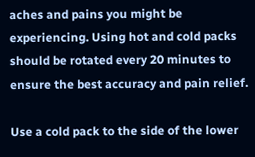aches and pains you might be experiencing. Using hot and cold packs should be rotated every 20 minutes to ensure the best accuracy and pain relief.

Use a cold pack to the side of the lower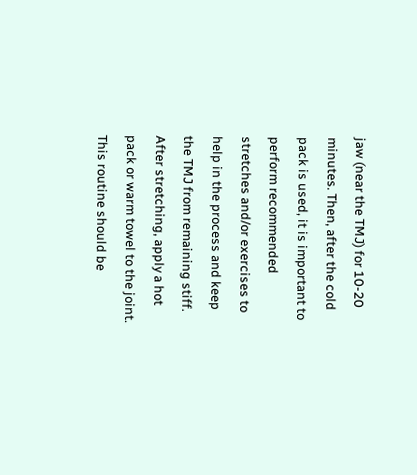jaw (near the TMJ) for 10-20 minutes. Then, after the cold pack is used, it is important to perform recommended stretches and/or exercises to help in the process and keep the TMJ from remaining stiff. After stretching, apply a hot pack or warm towel to the joint. This routine should be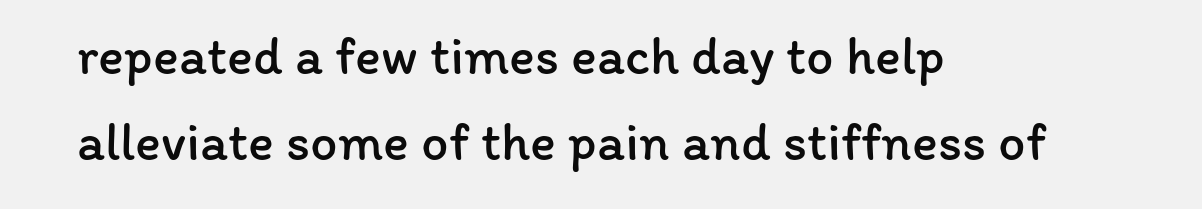repeated a few times each day to help alleviate some of the pain and stiffness of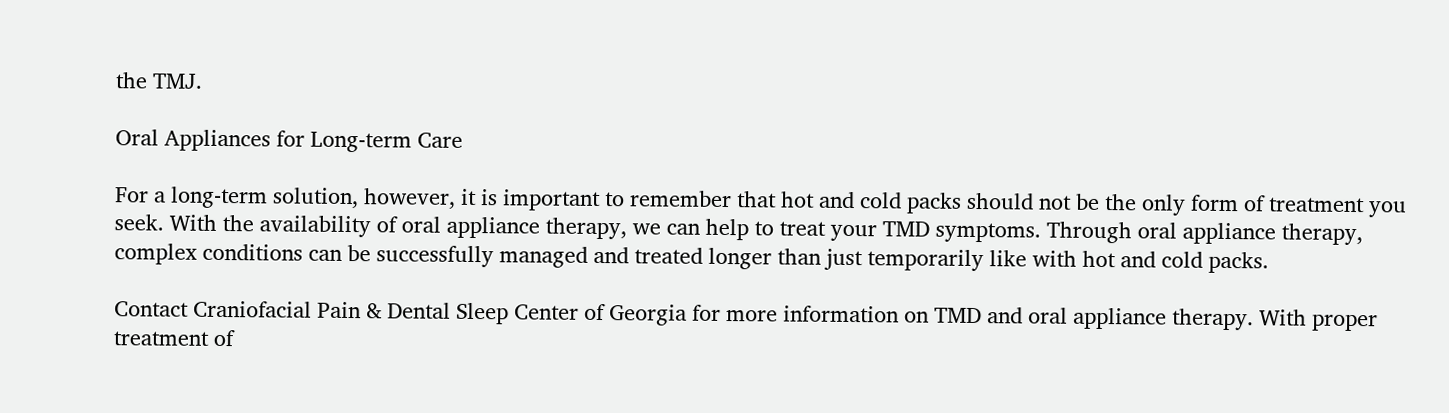the TMJ.

Oral Appliances for Long-term Care

For a long-term solution, however, it is important to remember that hot and cold packs should not be the only form of treatment you seek. With the availability of oral appliance therapy, we can help to treat your TMD symptoms. Through oral appliance therapy, complex conditions can be successfully managed and treated longer than just temporarily like with hot and cold packs.

Contact Craniofacial Pain & Dental Sleep Center of Georgia for more information on TMD and oral appliance therapy. With proper treatment of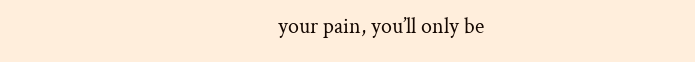your pain, you’ll only be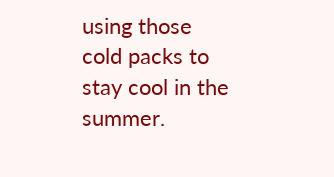using those cold packs to stay cool in the summer.